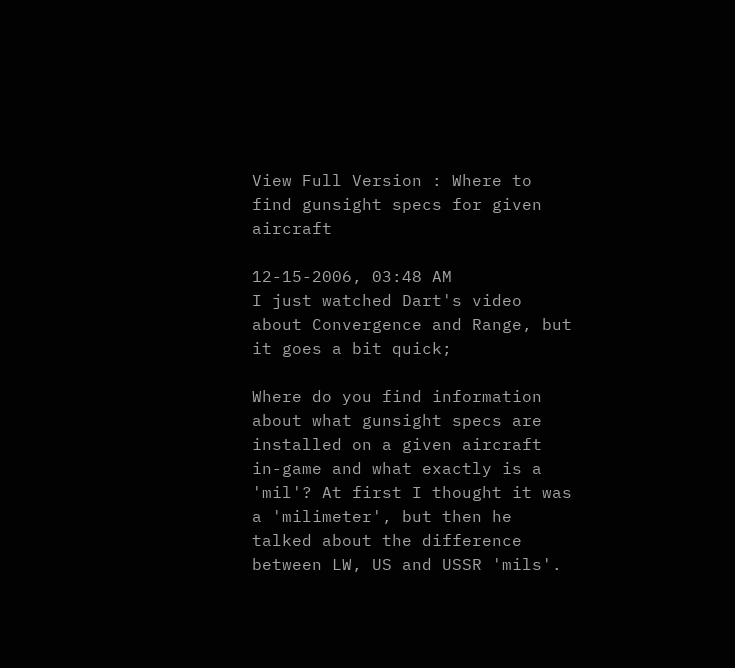View Full Version : Where to find gunsight specs for given aircraft

12-15-2006, 03:48 AM
I just watched Dart's video about Convergence and Range, but it goes a bit quick;

Where do you find information about what gunsight specs are installed on a given aircraft in-game and what exactly is a 'mil'? At first I thought it was a 'milimeter', but then he talked about the difference between LW, US and USSR 'mils'.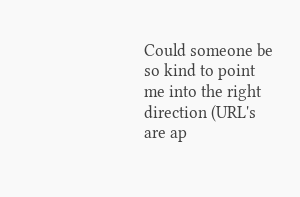Could someone be so kind to point me into the right direction (URL's are ap